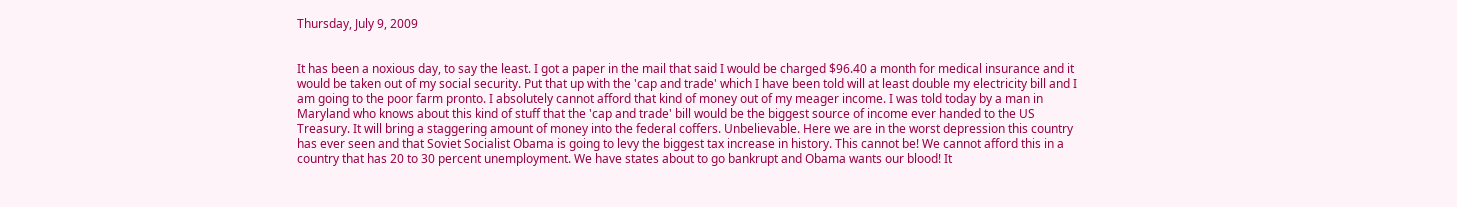Thursday, July 9, 2009


It has been a noxious day, to say the least. I got a paper in the mail that said I would be charged $96.40 a month for medical insurance and it would be taken out of my social security. Put that up with the 'cap and trade' which I have been told will at least double my electricity bill and I am going to the poor farm pronto. I absolutely cannot afford that kind of money out of my meager income. I was told today by a man in Maryland who knows about this kind of stuff that the 'cap and trade' bill would be the biggest source of income ever handed to the US Treasury. It will bring a staggering amount of money into the federal coffers. Unbelievable. Here we are in the worst depression this country has ever seen and that Soviet Socialist Obama is going to levy the biggest tax increase in history. This cannot be! We cannot afford this in a country that has 20 to 30 percent unemployment. We have states about to go bankrupt and Obama wants our blood! It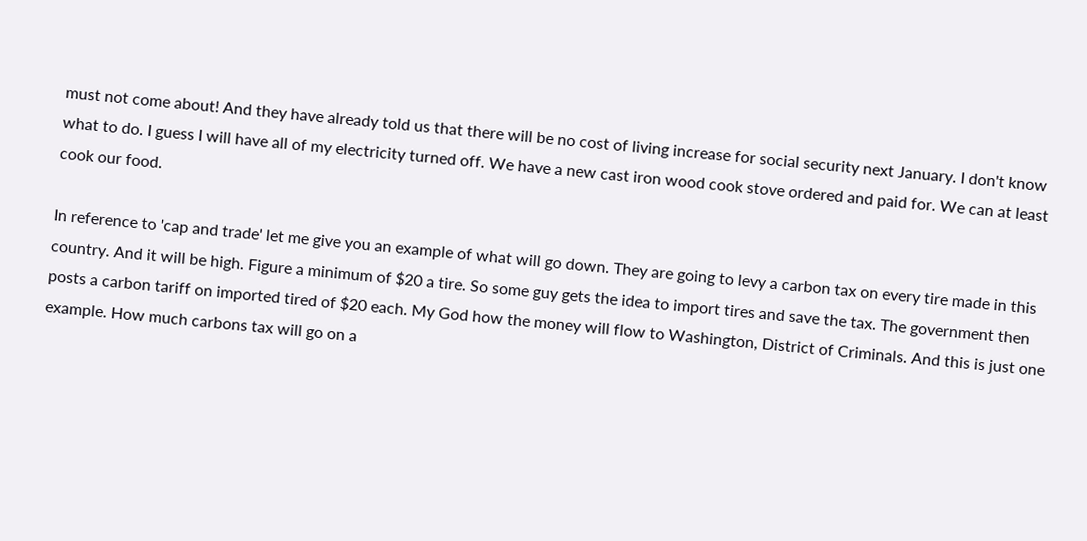must not come about! And they have already told us that there will be no cost of living increase for social security next January. I don't know what to do. I guess I will have all of my electricity turned off. We have a new cast iron wood cook stove ordered and paid for. We can at least cook our food.

In reference to 'cap and trade' let me give you an example of what will go down. They are going to levy a carbon tax on every tire made in this country. And it will be high. Figure a minimum of $20 a tire. So some guy gets the idea to import tires and save the tax. The government then posts a carbon tariff on imported tired of $20 each. My God how the money will flow to Washington, District of Criminals. And this is just one example. How much carbons tax will go on a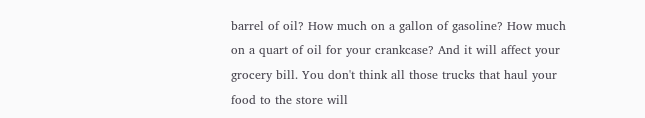barrel of oil? How much on a gallon of gasoline? How much on a quart of oil for your crankcase? And it will affect your grocery bill. You don't think all those trucks that haul your food to the store will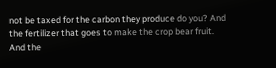not be taxed for the carbon they produce do you? And the fertilizer that goes to make the crop bear fruit. And the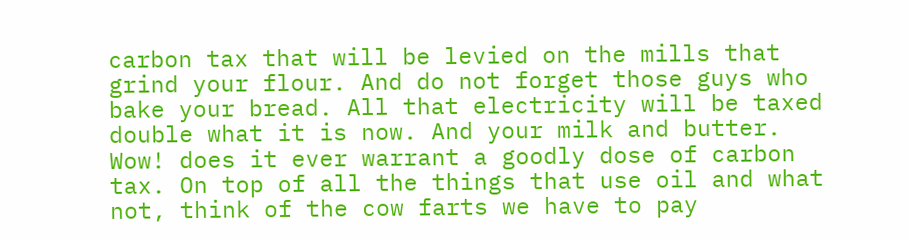carbon tax that will be levied on the mills that grind your flour. And do not forget those guys who bake your bread. All that electricity will be taxed double what it is now. And your milk and butter. Wow! does it ever warrant a goodly dose of carbon tax. On top of all the things that use oil and what not, think of the cow farts we have to pay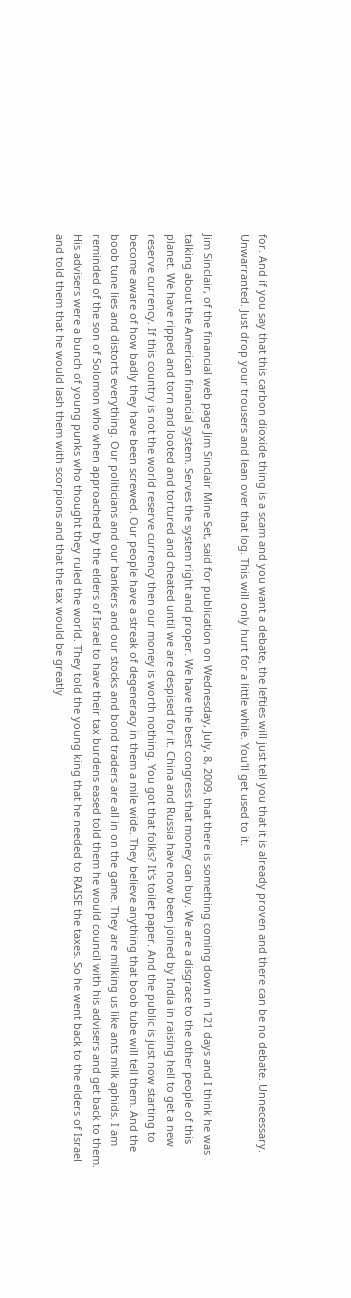for. And if you say that this carbon dioxide thing is a scam and you want a debate, the lefties will just tell you that it is already proven and there can be no debate. Unnecessary. Unwarranted. Just drop your trousers and lean over that log. This will only hurt for a little while. You'll get used to it.

Jim Sinclair, of the financial web page Jim Sinclair Mine Set, said for publication on Wednesday, July, 8, 2009, that there is something coming down in 121 days and I think he was talking about the American financial system. Serves the system right and proper. We have the best congress that money can buy. We are a disgrace to the other people of this planet. We have ripped and torn and looted and tortured and cheated until we are despised for it. China and Russia have now been joined by India in raising hell to get a new reserve currency. If this country is not the world reserve currency then our money is worth nothing. You got that folks? It's toilet paper. And the public is just now starting to become aware of how badly they have been screwed. Our people have a streak of degeneracy in them a mile wide. They believe anything that boob tube will tell them. And the boob tune lies and distorts everything. Our politicians and our bankers and our stocks and bond traders are all in on the game. They are milking us like ants milk aphids. I am reminded of the son of Solomon who when approached by the elders of Israel to have their tax burdens eased told them he would council with his advisers and get back to them. His advisers were a bunch of young punks who thought they ruled the world. They told the young king that he needed to RAISE the taxes. So he went back to the elders of Israel and told them that he would lash them with scorpions and that the tax would be greatly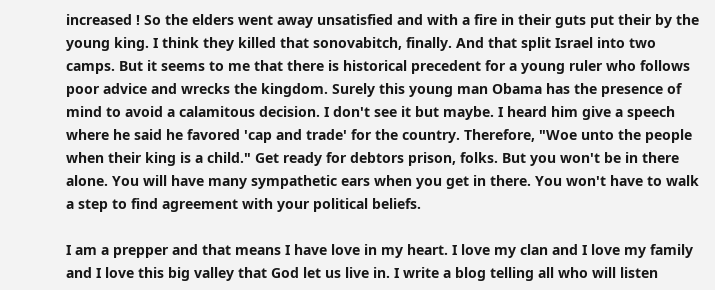increased ! So the elders went away unsatisfied and with a fire in their guts put their by the young king. I think they killed that sonovabitch, finally. And that split Israel into two camps. But it seems to me that there is historical precedent for a young ruler who follows poor advice and wrecks the kingdom. Surely this young man Obama has the presence of mind to avoid a calamitous decision. I don't see it but maybe. I heard him give a speech where he said he favored 'cap and trade' for the country. Therefore, "Woe unto the people when their king is a child." Get ready for debtors prison, folks. But you won't be in there alone. You will have many sympathetic ears when you get in there. You won't have to walk a step to find agreement with your political beliefs.

I am a prepper and that means I have love in my heart. I love my clan and I love my family and I love this big valley that God let us live in. I write a blog telling all who will listen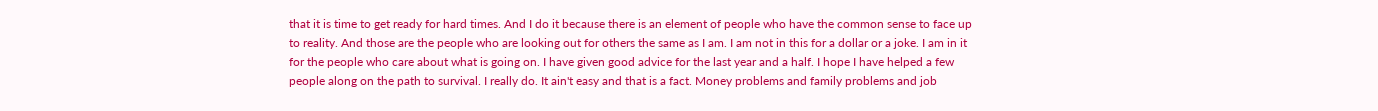that it is time to get ready for hard times. And I do it because there is an element of people who have the common sense to face up to reality. And those are the people who are looking out for others the same as I am. I am not in this for a dollar or a joke. I am in it for the people who care about what is going on. I have given good advice for the last year and a half. I hope I have helped a few people along on the path to survival. I really do. It ain't easy and that is a fact. Money problems and family problems and job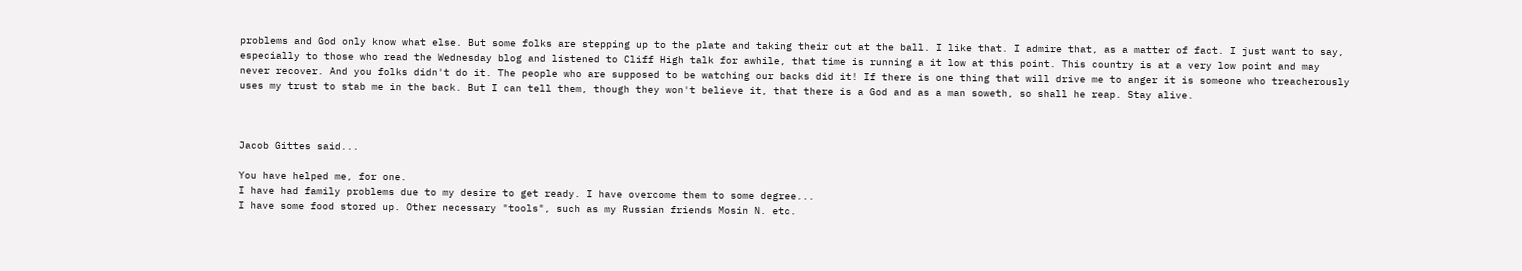problems and God only know what else. But some folks are stepping up to the plate and taking their cut at the ball. I like that. I admire that, as a matter of fact. I just want to say, especially to those who read the Wednesday blog and listened to Cliff High talk for awhile, that time is running a it low at this point. This country is at a very low point and may never recover. And you folks didn't do it. The people who are supposed to be watching our backs did it! If there is one thing that will drive me to anger it is someone who treacherously uses my trust to stab me in the back. But I can tell them, though they won't believe it, that there is a God and as a man soweth, so shall he reap. Stay alive.



Jacob Gittes said...

You have helped me, for one.
I have had family problems due to my desire to get ready. I have overcome them to some degree...
I have some food stored up. Other necessary "tools", such as my Russian friends Mosin N. etc.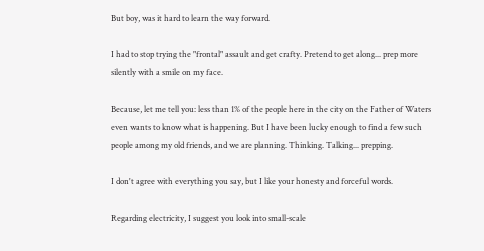But boy, was it hard to learn the way forward.

I had to stop trying the "frontal" assault and get crafty. Pretend to get along... prep more silently with a smile on my face.

Because, let me tell you: less than 1% of the people here in the city on the Father of Waters even wants to know what is happening. But I have been lucky enough to find a few such people among my old friends, and we are planning. Thinking. Talking... prepping.

I don't agree with everything you say, but I like your honesty and forceful words.

Regarding electricity, I suggest you look into small-scale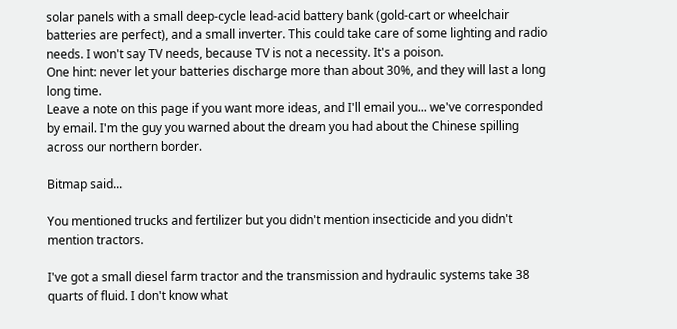solar panels with a small deep-cycle lead-acid battery bank (gold-cart or wheelchair batteries are perfect), and a small inverter. This could take care of some lighting and radio needs. I won't say TV needs, because TV is not a necessity. It's a poison.
One hint: never let your batteries discharge more than about 30%, and they will last a long long time.
Leave a note on this page if you want more ideas, and I'll email you... we've corresponded by email. I'm the guy you warned about the dream you had about the Chinese spilling across our northern border.

Bitmap said...

You mentioned trucks and fertilizer but you didn't mention insecticide and you didn't mention tractors.

I've got a small diesel farm tractor and the transmission and hydraulic systems take 38 quarts of fluid. I don't know what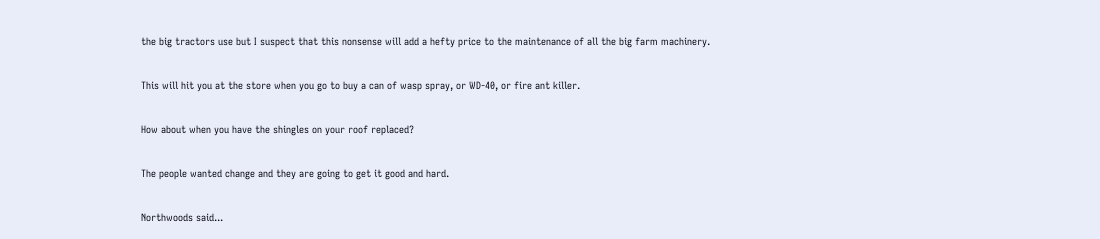the big tractors use but I suspect that this nonsense will add a hefty price to the maintenance of all the big farm machinery.

This will hit you at the store when you go to buy a can of wasp spray, or WD-40, or fire ant killer.

How about when you have the shingles on your roof replaced?

The people wanted change and they are going to get it good and hard.

Northwoods said...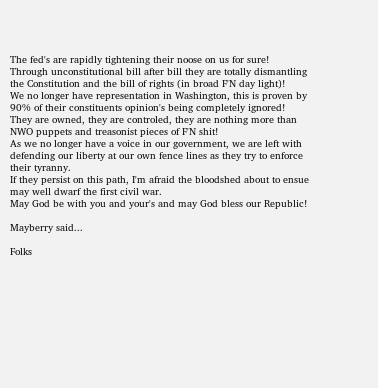The fed's are rapidly tightening their noose on us for sure!
Through unconstitutional bill after bill they are totally dismantling the Constitution and the bill of rights (in broad F'N day light)!
We no longer have representation in Washington, this is proven by 90% of their constituents opinion's being completely ignored!
They are owned, they are controled, they are nothing more than NWO puppets and treasonist pieces of F'N shit!
As we no longer have a voice in our government, we are left with defending our liberty at our own fence lines as they try to enforce their tyranny.
If they persist on this path, I'm afraid the bloodshed about to ensue may well dwarf the first civil war.
May God be with you and your's and may God bless our Republic!

Mayberry said...

Folks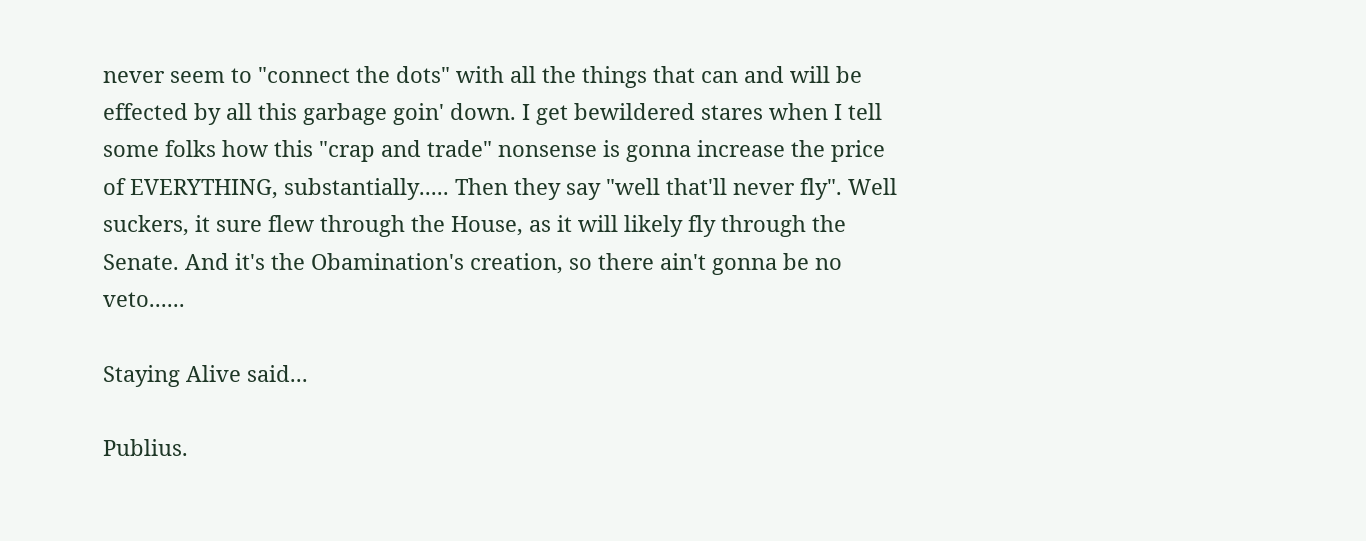never seem to "connect the dots" with all the things that can and will be effected by all this garbage goin' down. I get bewildered stares when I tell some folks how this "crap and trade" nonsense is gonna increase the price of EVERYTHING, substantially..... Then they say "well that'll never fly". Well suckers, it sure flew through the House, as it will likely fly through the Senate. And it's the Obamination's creation, so there ain't gonna be no veto......

Staying Alive said...

Publius.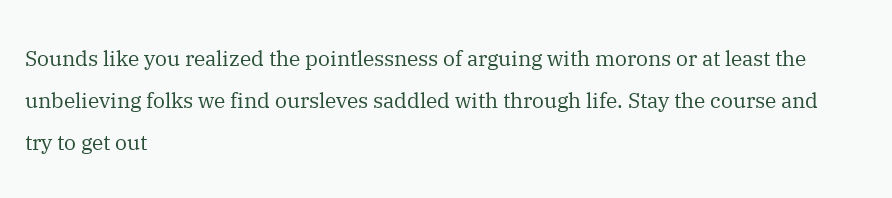Sounds like you realized the pointlessness of arguing with morons or at least the unbelieving folks we find oursleves saddled with through life. Stay the course and try to get out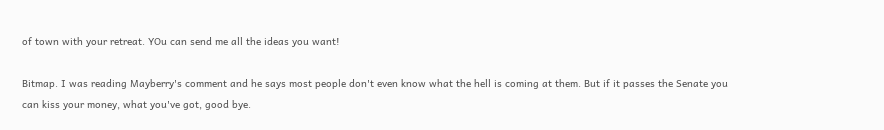of town with your retreat. YOu can send me all the ideas you want!

Bitmap. I was reading Mayberry's comment and he says most people don't even know what the hell is coming at them. But if it passes the Senate you can kiss your money, what you've got, good bye.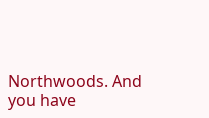Northwoods. And you have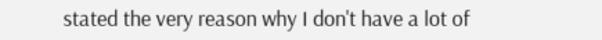stated the very reason why I don't have a lot of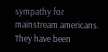sympathy for mainstream americans. They have been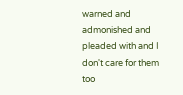warned and admonished and pleaded with and I don't care for them too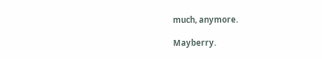much, anymore.

Mayberry.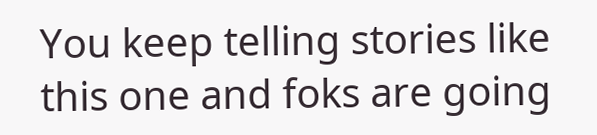You keep telling stories like this one and foks are going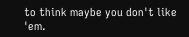to think maybe you don't like 'em.